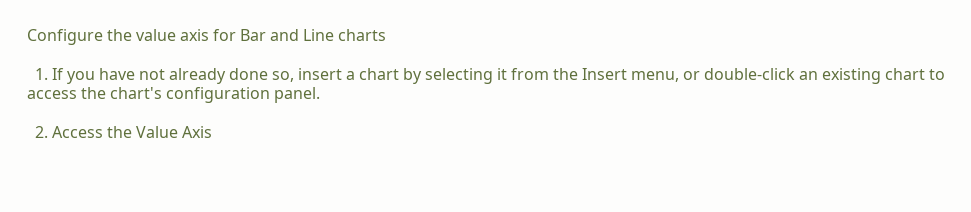Configure the value axis for Bar and Line charts

  1. If you have not already done so, insert a chart by selecting it from the Insert menu, or double-click an existing chart to access the chart's configuration panel.

  2. Access the Value Axis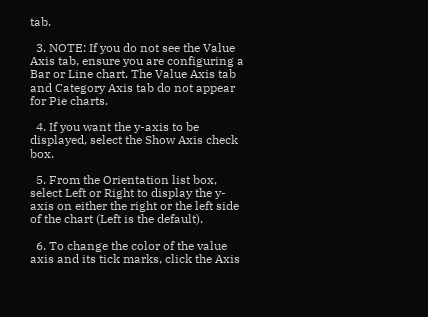tab.

  3. NOTE: If you do not see the Value Axis tab, ensure you are configuring a Bar or Line chart. The Value Axis tab and Category Axis tab do not appear for Pie charts.

  4. If you want the y-axis to be displayed, select the Show Axis check box.

  5. From the Orientation list box, select Left or Right to display the y-axis on either the right or the left side of the chart (Left is the default).

  6. To change the color of the value axis and its tick marks, click the Axis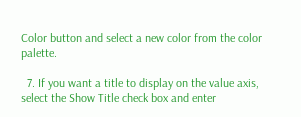Color button and select a new color from the color palette.

  7. If you want a title to display on the value axis, select the Show Title check box and enter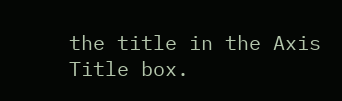the title in the Axis Title box.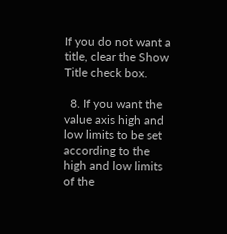If you do not want a title, clear the Show Title check box.

  8. If you want the value axis high and low limits to be set according to the high and low limits of the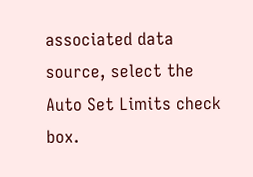associated data source, select the Auto Set Limits check box.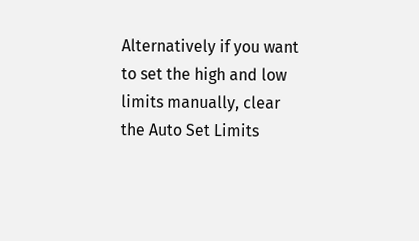Alternatively if you want to set the high and low limits manually, clear the Auto Set Limits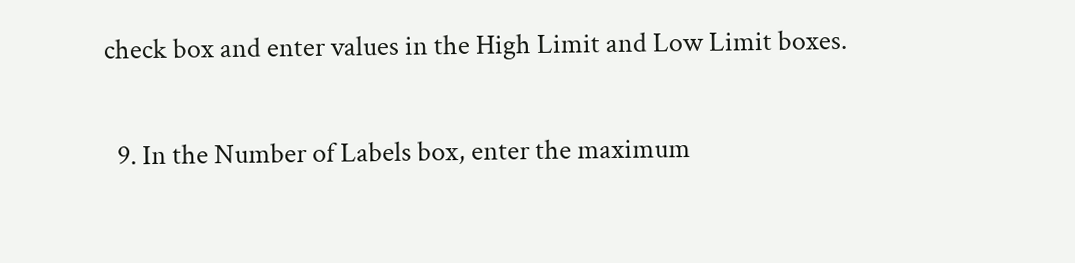check box and enter values in the High Limit and Low Limit boxes.

  9. In the Number of Labels box, enter the maximum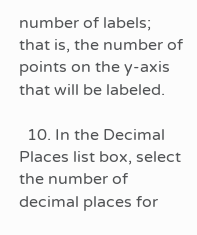number of labels; that is, the number of points on the y-axis that will be labeled.

  10. In the Decimal Places list box, select the number of decimal places for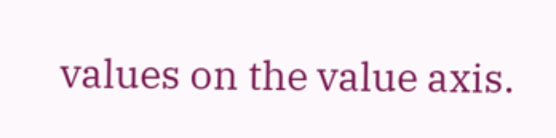values on the value axis.